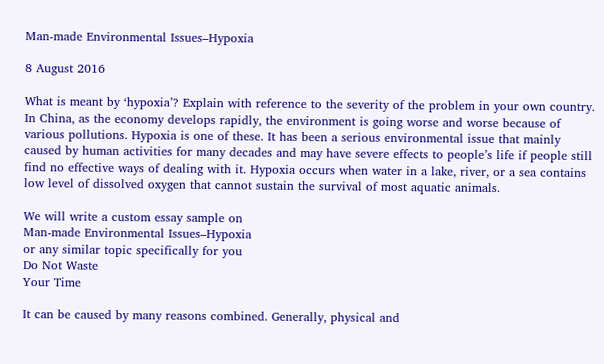Man-made Environmental Issues–Hypoxia

8 August 2016

What is meant by ‘hypoxia’? Explain with reference to the severity of the problem in your own country. In China, as the economy develops rapidly, the environment is going worse and worse because of various pollutions. Hypoxia is one of these. It has been a serious environmental issue that mainly caused by human activities for many decades and may have severe effects to people’s life if people still find no effective ways of dealing with it. Hypoxia occurs when water in a lake, river, or a sea contains low level of dissolved oxygen that cannot sustain the survival of most aquatic animals.

We will write a custom essay sample on
Man-made Environmental Issues–Hypoxia
or any similar topic specifically for you
Do Not Waste
Your Time

It can be caused by many reasons combined. Generally, physical and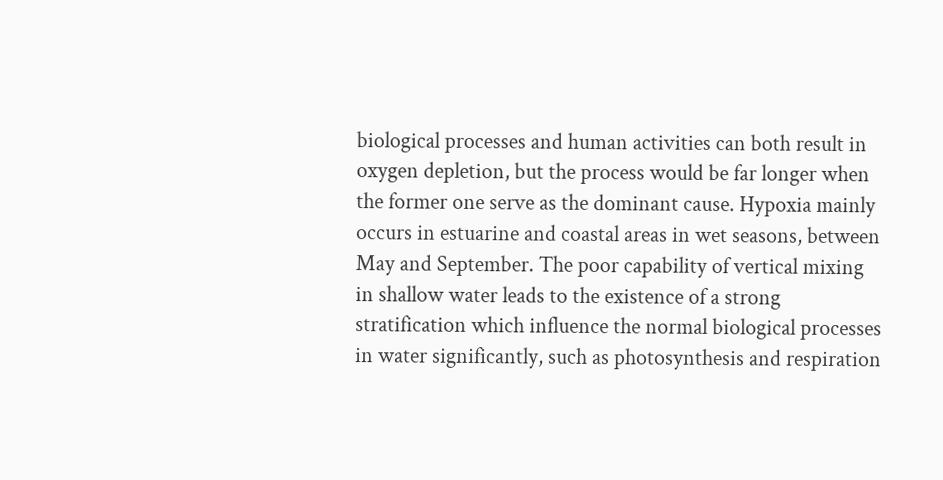biological processes and human activities can both result in oxygen depletion, but the process would be far longer when the former one serve as the dominant cause. Hypoxia mainly occurs in estuarine and coastal areas in wet seasons, between May and September. The poor capability of vertical mixing in shallow water leads to the existence of a strong stratification which influence the normal biological processes in water significantly, such as photosynthesis and respiration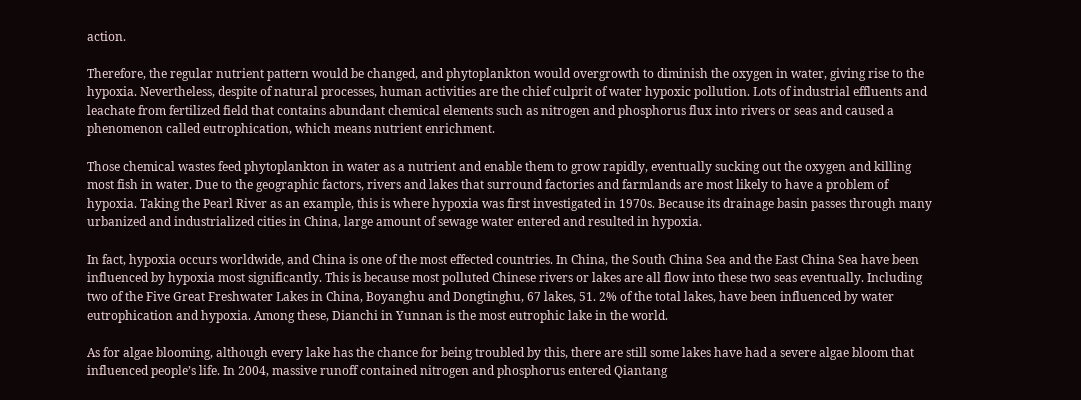action.

Therefore, the regular nutrient pattern would be changed, and phytoplankton would overgrowth to diminish the oxygen in water, giving rise to the hypoxia. Nevertheless, despite of natural processes, human activities are the chief culprit of water hypoxic pollution. Lots of industrial effluents and leachate from fertilized field that contains abundant chemical elements such as nitrogen and phosphorus flux into rivers or seas and caused a phenomenon called eutrophication, which means nutrient enrichment.

Those chemical wastes feed phytoplankton in water as a nutrient and enable them to grow rapidly, eventually sucking out the oxygen and killing most fish in water. Due to the geographic factors, rivers and lakes that surround factories and farmlands are most likely to have a problem of hypoxia. Taking the Pearl River as an example, this is where hypoxia was first investigated in 1970s. Because its drainage basin passes through many urbanized and industrialized cities in China, large amount of sewage water entered and resulted in hypoxia.

In fact, hypoxia occurs worldwide, and China is one of the most effected countries. In China, the South China Sea and the East China Sea have been influenced by hypoxia most significantly. This is because most polluted Chinese rivers or lakes are all flow into these two seas eventually. Including two of the Five Great Freshwater Lakes in China, Boyanghu and Dongtinghu, 67 lakes, 51. 2% of the total lakes, have been influenced by water eutrophication and hypoxia. Among these, Dianchi in Yunnan is the most eutrophic lake in the world.

As for algae blooming, although every lake has the chance for being troubled by this, there are still some lakes have had a severe algae bloom that influenced people’s life. In 2004, massive runoff contained nitrogen and phosphorus entered Qiantang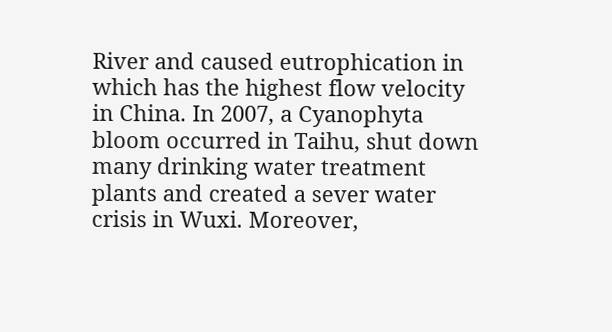River and caused eutrophication in which has the highest flow velocity in China. In 2007, a Cyanophyta bloom occurred in Taihu, shut down many drinking water treatment plants and created a sever water crisis in Wuxi. Moreover,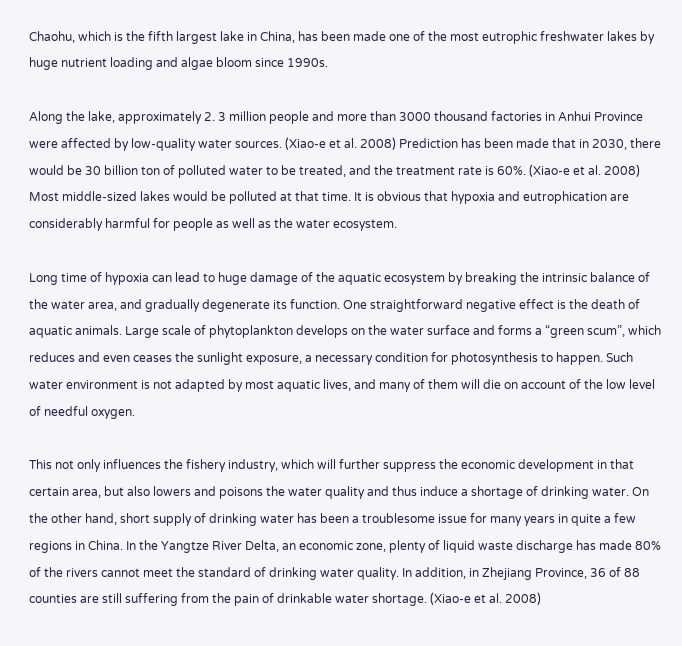Chaohu, which is the fifth largest lake in China, has been made one of the most eutrophic freshwater lakes by huge nutrient loading and algae bloom since 1990s.

Along the lake, approximately 2. 3 million people and more than 3000 thousand factories in Anhui Province were affected by low-quality water sources. (Xiao-e et al. 2008) Prediction has been made that in 2030, there would be 30 billion ton of polluted water to be treated, and the treatment rate is 60%. (Xiao-e et al. 2008) Most middle-sized lakes would be polluted at that time. It is obvious that hypoxia and eutrophication are considerably harmful for people as well as the water ecosystem.

Long time of hypoxia can lead to huge damage of the aquatic ecosystem by breaking the intrinsic balance of the water area, and gradually degenerate its function. One straightforward negative effect is the death of aquatic animals. Large scale of phytoplankton develops on the water surface and forms a “green scum”, which reduces and even ceases the sunlight exposure, a necessary condition for photosynthesis to happen. Such water environment is not adapted by most aquatic lives, and many of them will die on account of the low level of needful oxygen.

This not only influences the fishery industry, which will further suppress the economic development in that certain area, but also lowers and poisons the water quality and thus induce a shortage of drinking water. On the other hand, short supply of drinking water has been a troublesome issue for many years in quite a few regions in China. In the Yangtze River Delta, an economic zone, plenty of liquid waste discharge has made 80% of the rivers cannot meet the standard of drinking water quality. In addition, in Zhejiang Province, 36 of 88 counties are still suffering from the pain of drinkable water shortage. (Xiao-e et al. 2008)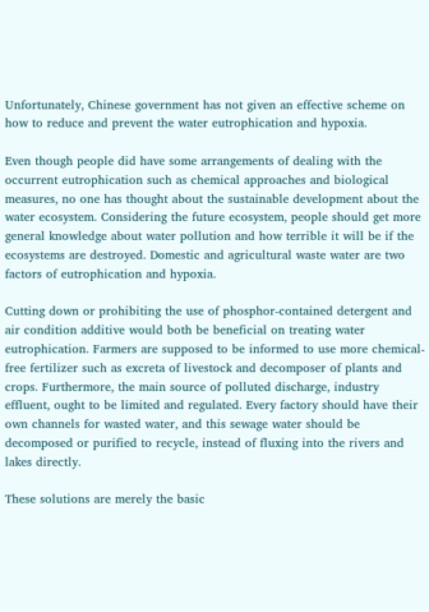Unfortunately, Chinese government has not given an effective scheme on how to reduce and prevent the water eutrophication and hypoxia.

Even though people did have some arrangements of dealing with the occurrent eutrophication such as chemical approaches and biological measures, no one has thought about the sustainable development about the water ecosystem. Considering the future ecosystem, people should get more general knowledge about water pollution and how terrible it will be if the ecosystems are destroyed. Domestic and agricultural waste water are two factors of eutrophication and hypoxia.

Cutting down or prohibiting the use of phosphor-contained detergent and air condition additive would both be beneficial on treating water eutrophication. Farmers are supposed to be informed to use more chemical-free fertilizer such as excreta of livestock and decomposer of plants and crops. Furthermore, the main source of polluted discharge, industry effluent, ought to be limited and regulated. Every factory should have their own channels for wasted water, and this sewage water should be decomposed or purified to recycle, instead of fluxing into the rivers and lakes directly.

These solutions are merely the basic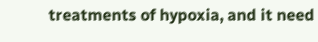treatments of hypoxia, and it need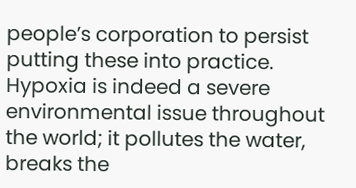people’s corporation to persist putting these into practice. Hypoxia is indeed a severe environmental issue throughout the world; it pollutes the water, breaks the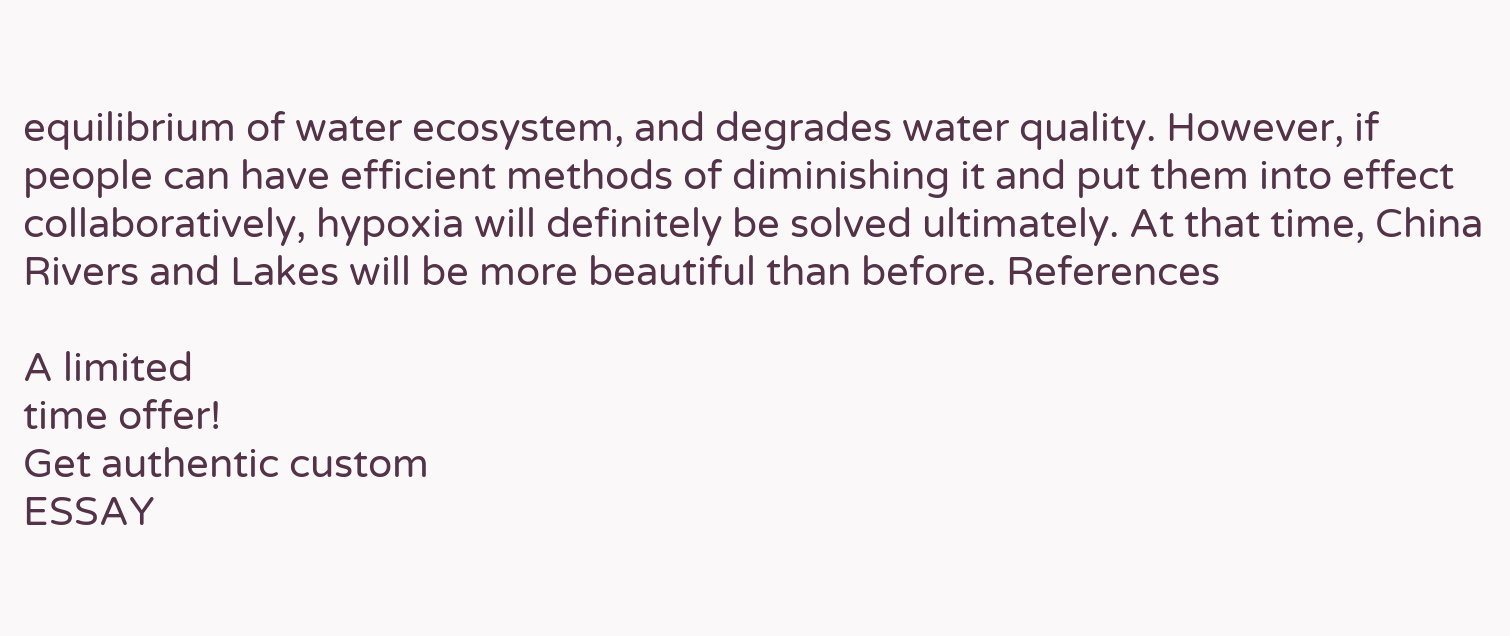equilibrium of water ecosystem, and degrades water quality. However, if people can have efficient methods of diminishing it and put them into effect collaboratively, hypoxia will definitely be solved ultimately. At that time, China Rivers and Lakes will be more beautiful than before. References

A limited
time offer!
Get authentic custom
ESSAY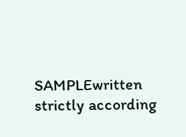SAMPLEwritten strictly according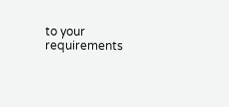to your requirements